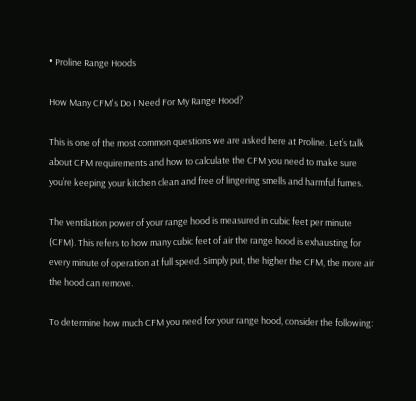• Proline Range Hoods

How Many CFM's Do I Need For My Range Hood?

This is one of the most common questions we are asked here at Proline. Let’s talk about CFM requirements and how to calculate the CFM you need to make sure you’re keeping your kitchen clean and free of lingering smells and harmful fumes.

The ventilation power of your range hood is measured in cubic feet per minute (CFM). This refers to how many cubic feet of air the range hood is exhausting for every minute of operation at full speed. Simply put, the higher the CFM, the more air the hood can remove.

To determine how much CFM you need for your range hood, consider the following: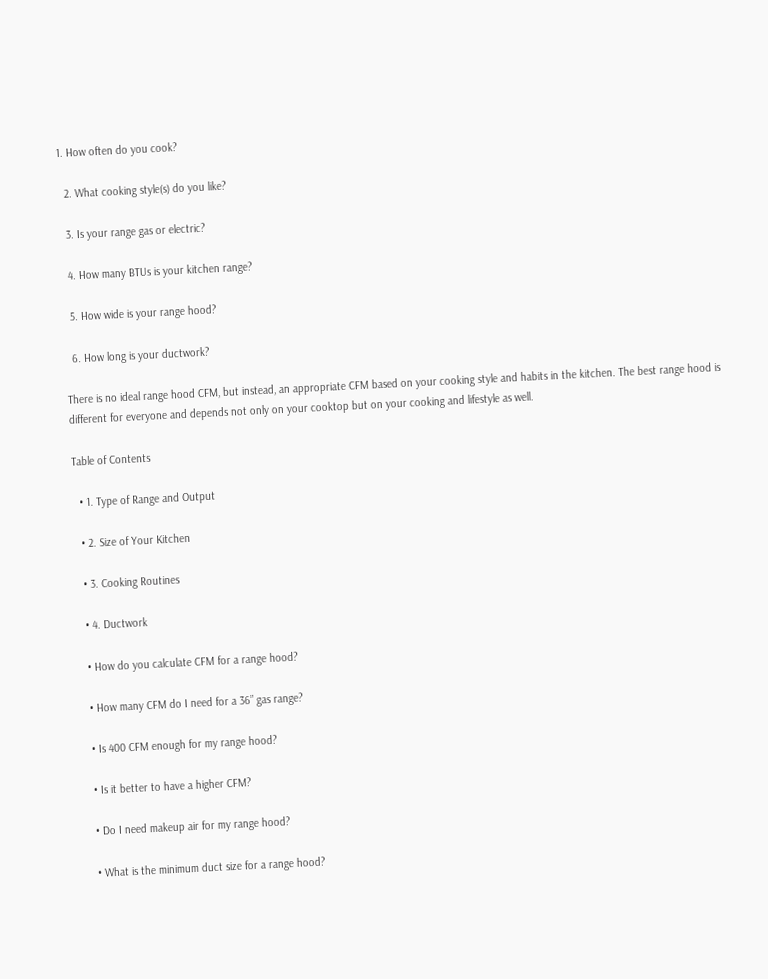1. How often do you cook?

  2. What cooking style(s) do you like?

  3. Is your range gas or electric?

  4. How many BTUs is your kitchen range?

  5. How wide is your range hood?

  6. How long is your ductwork?

There is no ideal range hood CFM, but instead, an appropriate CFM based on your cooking style and habits in the kitchen. The best range hood is different for everyone and depends not only on your cooktop but on your cooking and lifestyle as well.

Table of Contents

  • 1. Type of Range and Output

  • 2. Size of Your Kitchen

  • 3. Cooking Routines

  • 4. Ductwork

  • How do you calculate CFM for a range hood?

  • How many CFM do I need for a 36” gas range?

  • Is 400 CFM enough for my range hood?

  • Is it better to have a higher CFM?

  • Do I need makeup air for my range hood?

  • What is the minimum duct size for a range hood?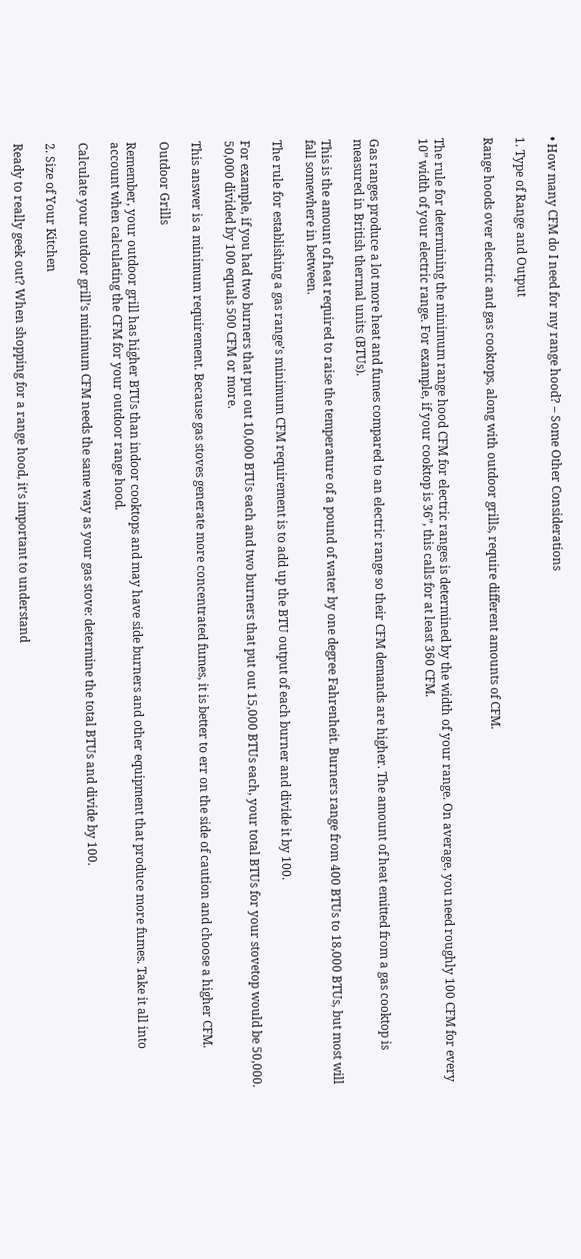• How many CFM do I need for my range hood? – Some Other Considerations

1. Type of Range and Output

Range hoods over electric and gas cooktops, along with outdoor grills, require different amounts of CFM.


The rule for determining the minimum range hood CFM for electric ranges is determined by the width of your range. On average, you need roughly 100 CFM for every 10” width of your electric range. For example, if your cooktop is 36”, this calls for at least 360 CFM.


Gas ranges produce a lot more heat and fumes compared to an electric range so their CFM demands are higher. The amount of heat emitted from a gas cooktop is measured in British thermal units (BTUs).

This is the amount of heat required to raise the temperature of a pound of water by one degree Fahrenheit. Burners range from 400 BTUs to 18,000 BTUs, but most will fall somewhere in between.

The rule for establishing a gas range’s minimum CFM requirement is to add up the BTU output of each burner and divide it by 100.

For example, if you had two burners that put out 10,000 BTUs each and two burners that put out 15,000 BTUs each, your total BTUs for your stovetop would be 50,000. 50,000 divided by 100 equals 500 CFM or more.

This answer is a minimum requirement. Because gas stoves generate more concentrated fumes, it is better to err on the side of caution and choose a higher CFM.

Outdoor Grills

Remember, your outdoor grill has higher BTUs than indoor cooktops and may have side burners and other equipment that produce more fumes. Take it all into account when calculating the CFM for your outdoor range hood.

Calculate your outdoor grill’s minimum CFM needs the same way as your gas stove: determine the total BTUs and divide by 100.

2. Size of Your Kitchen

Ready to really geek out? When shopping for a range hood, it’s important to understand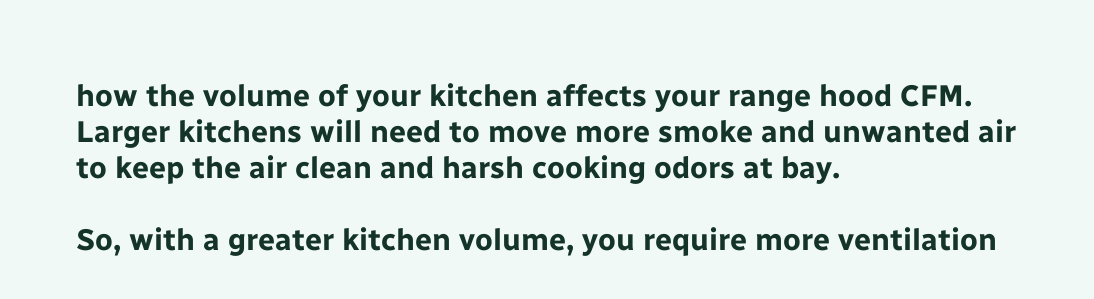how the volume of your kitchen affects your range hood CFM. Larger kitchens will need to move more smoke and unwanted air to keep the air clean and harsh cooking odors at bay.

So, with a greater kitchen volume, you require more ventilation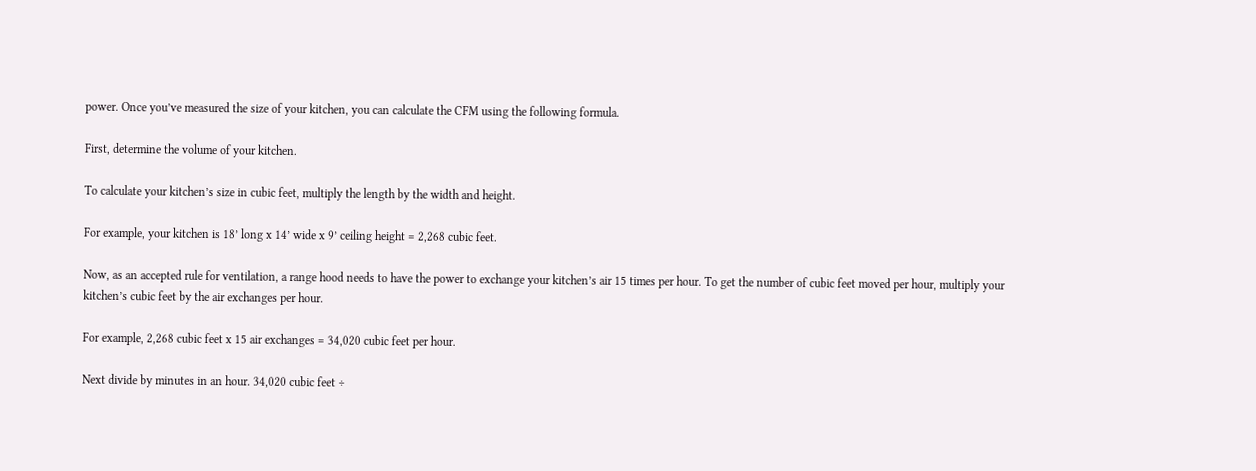power. Once you’ve measured the size of your kitchen, you can calculate the CFM using the following formula.

First, determine the volume of your kitchen.

To calculate your kitchen’s size in cubic feet, multiply the length by the width and height.

For example, your kitchen is 18’ long x 14’ wide x 9’ ceiling height = 2,268 cubic feet.

Now, as an accepted rule for ventilation, a range hood needs to have the power to exchange your kitchen’s air 15 times per hour. To get the number of cubic feet moved per hour, multiply your kitchen’s cubic feet by the air exchanges per hour.

For example, 2,268 cubic feet x 15 air exchanges = 34,020 cubic feet per hour.

Next divide by minutes in an hour. 34,020 cubic feet ÷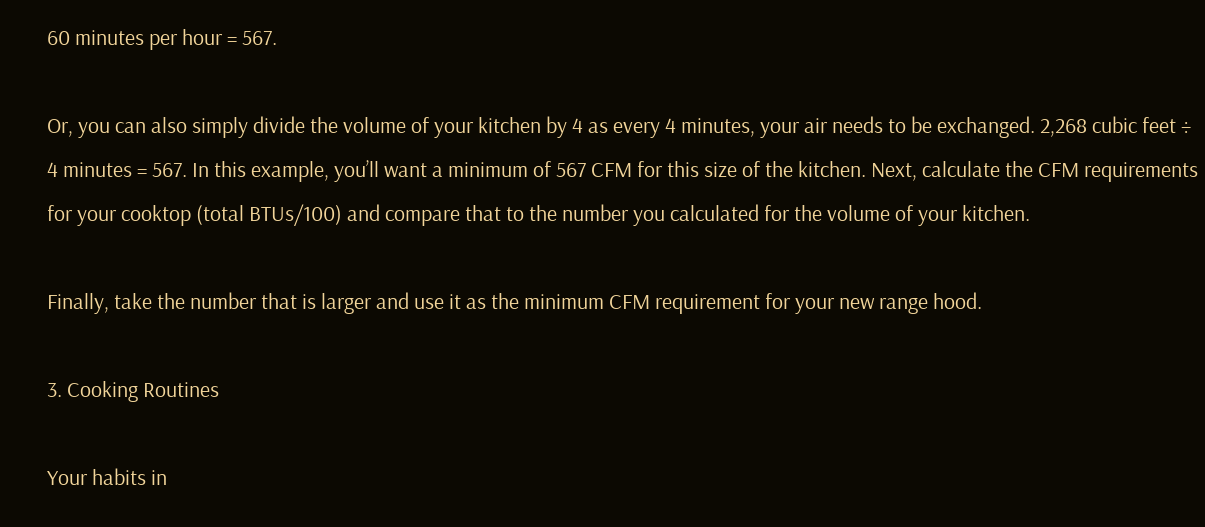60 minutes per hour = 567.

Or, you can also simply divide the volume of your kitchen by 4 as every 4 minutes, your air needs to be exchanged. 2,268 cubic feet ÷ 4 minutes = 567. In this example, you’ll want a minimum of 567 CFM for this size of the kitchen. Next, calculate the CFM requirements for your cooktop (total BTUs/100) and compare that to the number you calculated for the volume of your kitchen.

Finally, take the number that is larger and use it as the minimum CFM requirement for your new range hood.

3. Cooking Routines

Your habits in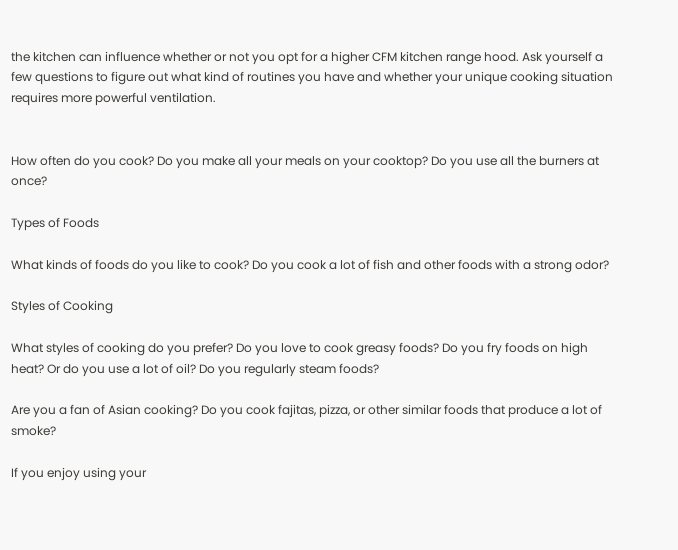the kitchen can influence whether or not you opt for a higher CFM kitchen range hood. Ask yourself a few questions to figure out what kind of routines you have and whether your unique cooking situation requires more powerful ventilation.


How often do you cook? Do you make all your meals on your cooktop? Do you use all the burners at once?

Types of Foods

What kinds of foods do you like to cook? Do you cook a lot of fish and other foods with a strong odor?

Styles of Cooking

What styles of cooking do you prefer? Do you love to cook greasy foods? Do you fry foods on high heat? Or do you use a lot of oil? Do you regularly steam foods?

Are you a fan of Asian cooking? Do you cook fajitas, pizza, or other similar foods that produce a lot of smoke?

If you enjoy using your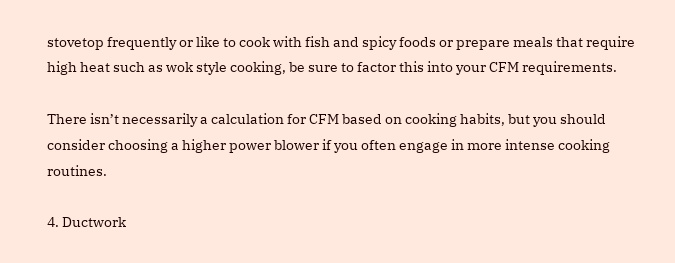stovetop frequently or like to cook with fish and spicy foods or prepare meals that require high heat such as wok style cooking, be sure to factor this into your CFM requirements.

There isn’t necessarily a calculation for CFM based on cooking habits, but you should consider choosing a higher power blower if you often engage in more intense cooking routines.

4. Ductwork